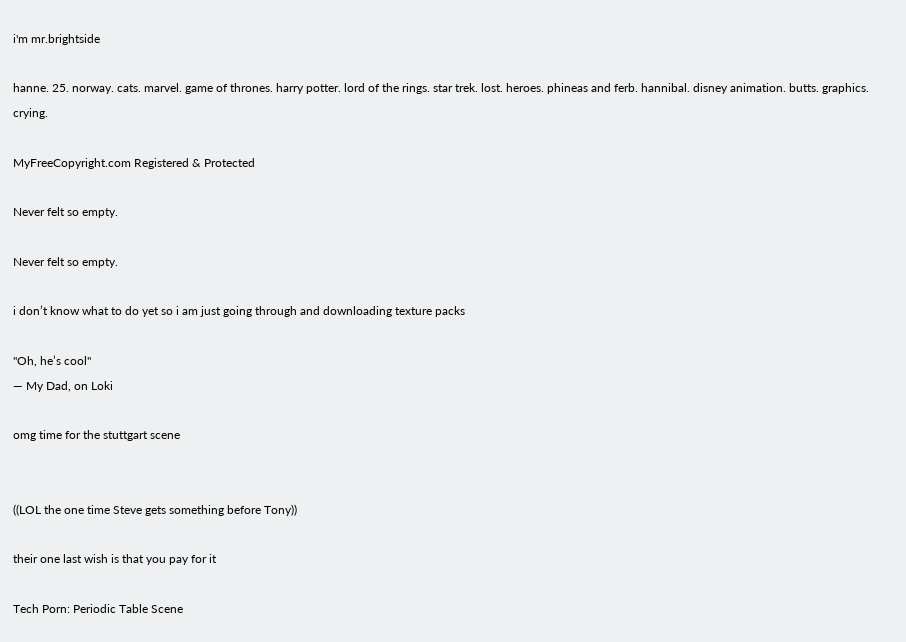i'm mr.brightside

hanne. 25. norway. cats. marvel. game of thrones. harry potter. lord of the rings. star trek. lost. heroes. phineas and ferb. hannibal. disney animation. butts. graphics. crying.

MyFreeCopyright.com Registered & Protected

Never felt so empty.

Never felt so empty.

i don’t know what to do yet so i am just going through and downloading texture packs

"Oh, he’s cool"
— My Dad, on Loki

omg time for the stuttgart scene


((LOL the one time Steve gets something before Tony))

their one last wish is that you pay for it

Tech Porn: Periodic Table Scene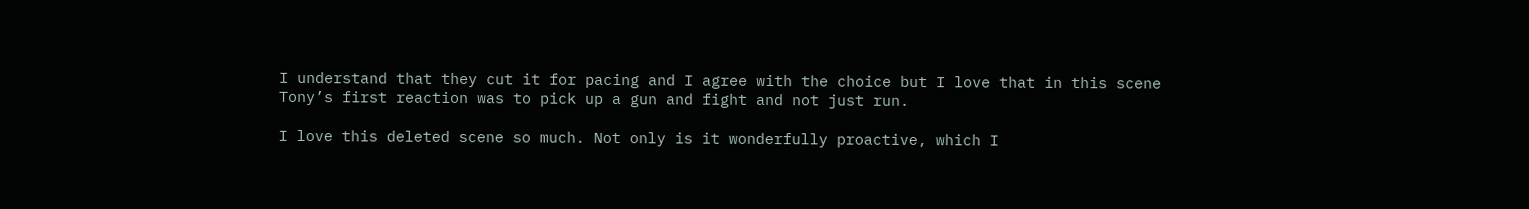I understand that they cut it for pacing and I agree with the choice but I love that in this scene Tony’s first reaction was to pick up a gun and fight and not just run.

I love this deleted scene so much. Not only is it wonderfully proactive, which I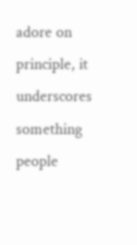adore on principle, it underscores something people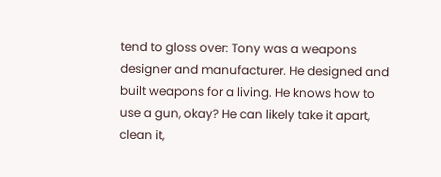tend to gloss over: Tony was a weapons designer and manufacturer. He designed and built weapons for a living. He knows how to use a gun, okay? He can likely take it apart, clean it,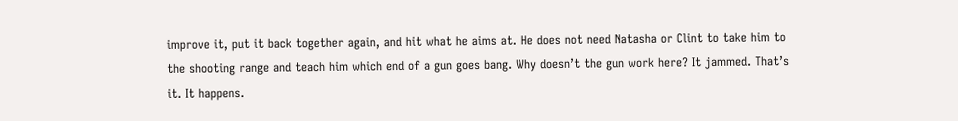improve it, put it back together again, and hit what he aims at. He does not need Natasha or Clint to take him to the shooting range and teach him which end of a gun goes bang. Why doesn’t the gun work here? It jammed. That’s it. It happens.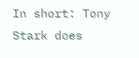In short: Tony Stark does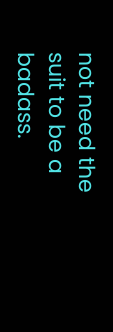not need the suit to be a badass.